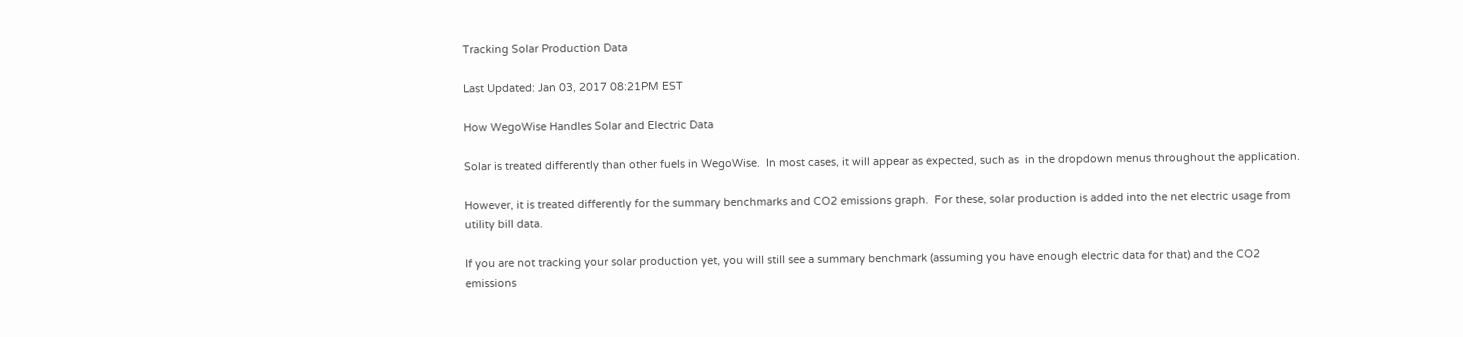Tracking Solar Production Data

Last Updated: Jan 03, 2017 08:21PM EST

How WegoWise Handles Solar and Electric Data

Solar is treated differently than other fuels in WegoWise.  In most cases, it will appear as expected, such as  in the dropdown menus throughout the application.

However, it is treated differently for the summary benchmarks and CO2 emissions graph.  For these, solar production is added into the net electric usage from utility bill data.

If you are not tracking your solar production yet, you will still see a summary benchmark (assuming you have enough electric data for that) and the CO2 emissions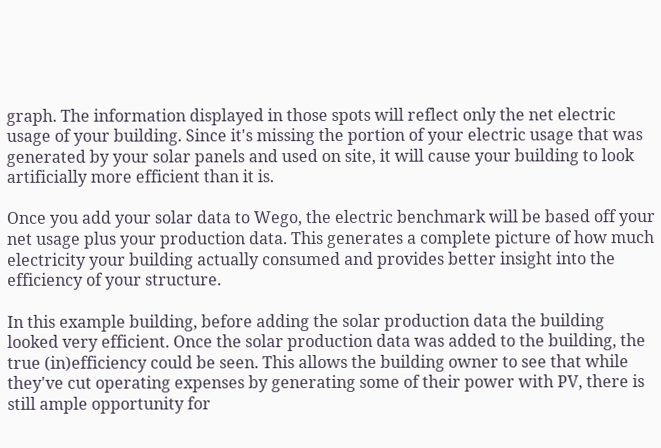graph. The information displayed in those spots will reflect only the net electric usage of your building. Since it's missing the portion of your electric usage that was generated by your solar panels and used on site, it will cause your building to look artificially more efficient than it is.

Once you add your solar data to Wego, the electric benchmark will be based off your net usage plus your production data. This generates a complete picture of how much electricity your building actually consumed and provides better insight into the efficiency of your structure.

In this example building, before adding the solar production data the building looked very efficient. Once the solar production data was added to the building, the true (in)efficiency could be seen. This allows the building owner to see that while they've cut operating expenses by generating some of their power with PV, there is still ample opportunity for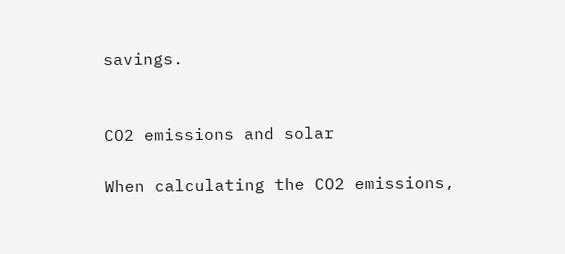savings.


CO2 emissions and solar

When calculating the CO2 emissions,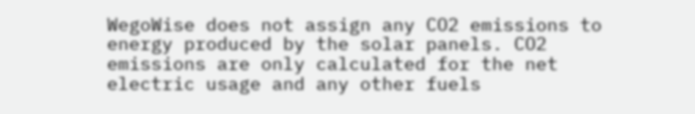WegoWise does not assign any CO2 emissions to energy produced by the solar panels. CO2 emissions are only calculated for the net electric usage and any other fuels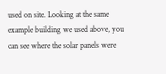used on site. Looking at the same example building we used above, you can see where the solar panels were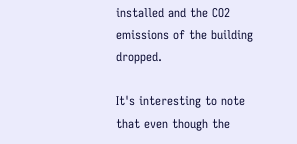installed and the CO2 emissions of the building dropped.

It's interesting to note that even though the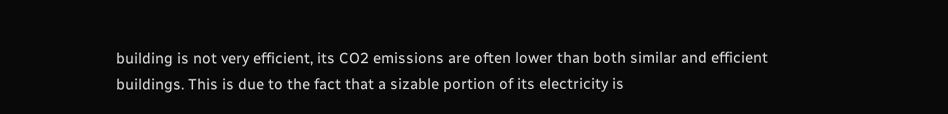building is not very efficient, its CO2 emissions are often lower than both similar and efficient buildings. This is due to the fact that a sizable portion of its electricity is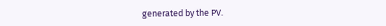generated by the PV.